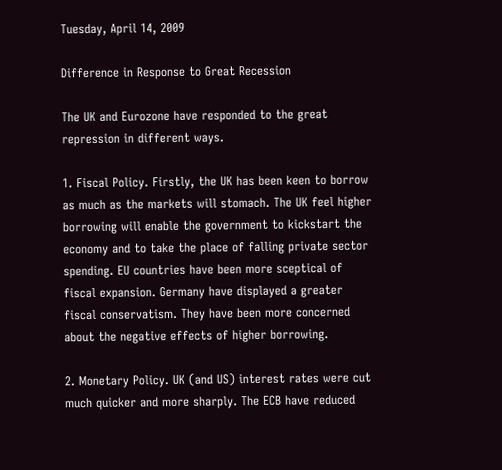Tuesday, April 14, 2009

Difference in Response to Great Recession

The UK and Eurozone have responded to the great repression in different ways.

1. Fiscal Policy. Firstly, the UK has been keen to borrow as much as the markets will stomach. The UK feel higher borrowing will enable the government to kickstart the economy and to take the place of falling private sector spending. EU countries have been more sceptical of fiscal expansion. Germany have displayed a greater fiscal conservatism. They have been more concerned about the negative effects of higher borrowing.

2. Monetary Policy. UK (and US) interest rates were cut much quicker and more sharply. The ECB have reduced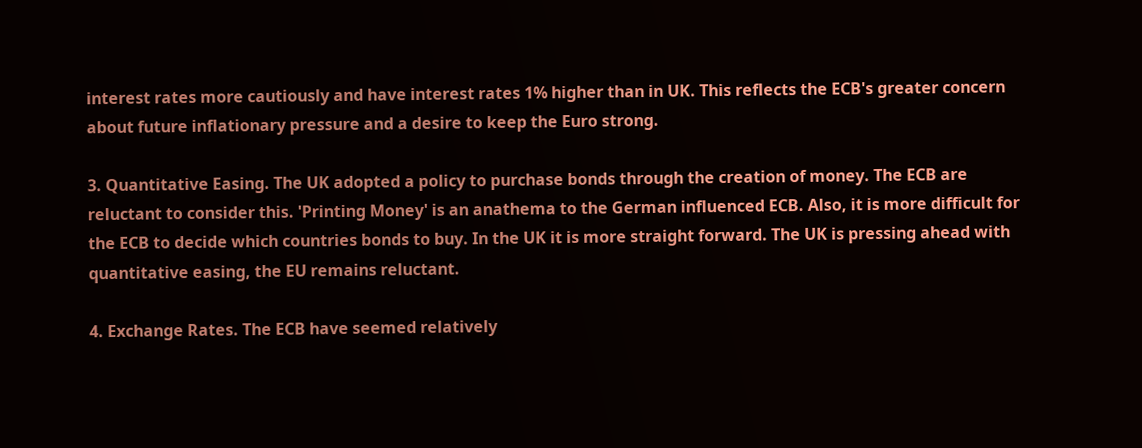interest rates more cautiously and have interest rates 1% higher than in UK. This reflects the ECB's greater concern about future inflationary pressure and a desire to keep the Euro strong.

3. Quantitative Easing. The UK adopted a policy to purchase bonds through the creation of money. The ECB are reluctant to consider this. 'Printing Money' is an anathema to the German influenced ECB. Also, it is more difficult for the ECB to decide which countries bonds to buy. In the UK it is more straight forward. The UK is pressing ahead with quantitative easing, the EU remains reluctant.

4. Exchange Rates. The ECB have seemed relatively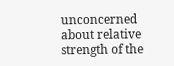unconcerned about relative strength of the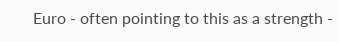Euro - often pointing to this as a strength -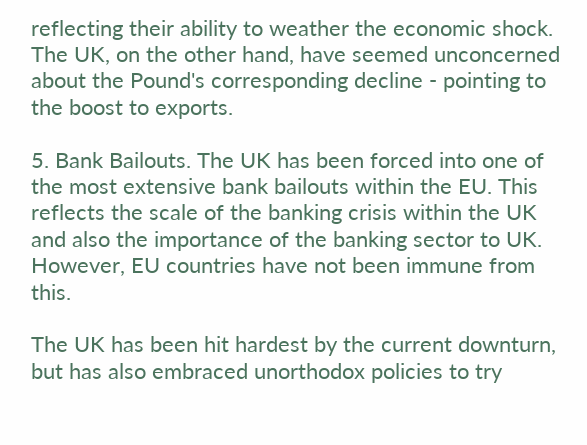reflecting their ability to weather the economic shock. The UK, on the other hand, have seemed unconcerned about the Pound's corresponding decline - pointing to the boost to exports.

5. Bank Bailouts. The UK has been forced into one of the most extensive bank bailouts within the EU. This reflects the scale of the banking crisis within the UK and also the importance of the banking sector to UK. However, EU countries have not been immune from this.

The UK has been hit hardest by the current downturn, but has also embraced unorthodox policies to try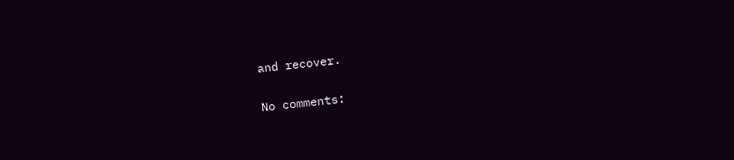and recover.


No comments: